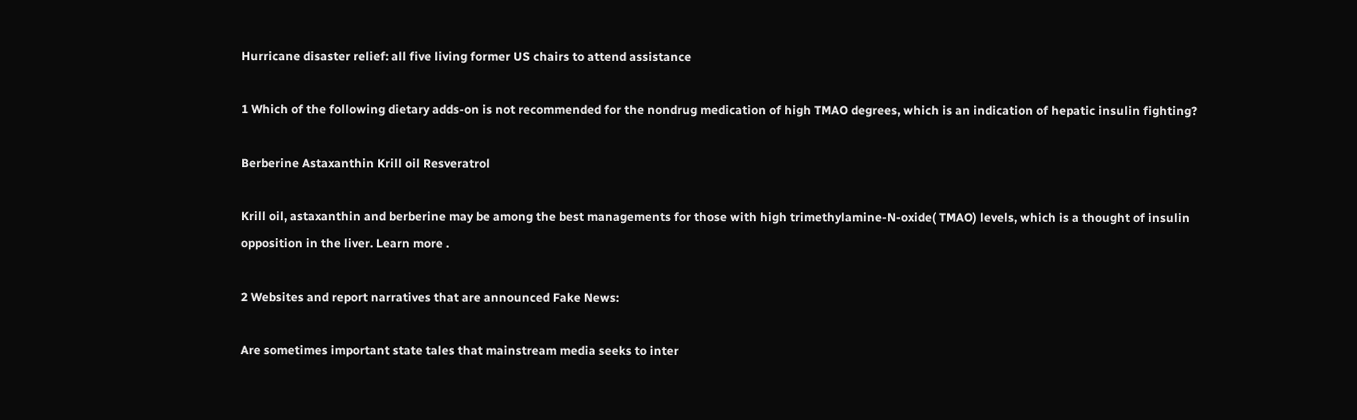Hurricane disaster relief: all five living former US chairs to attend assistance

1 Which of the following dietary adds-on is not recommended for the nondrug medication of high TMAO degrees, which is an indication of hepatic insulin fighting?

Berberine Astaxanthin Krill oil Resveratrol

Krill oil, astaxanthin and berberine may be among the best managements for those with high trimethylamine-N-oxide( TMAO) levels, which is a thought of insulin opposition in the liver. Learn more .

2 Websites and report narratives that are announced Fake News:

Are sometimes important state tales that mainstream media seeks to inter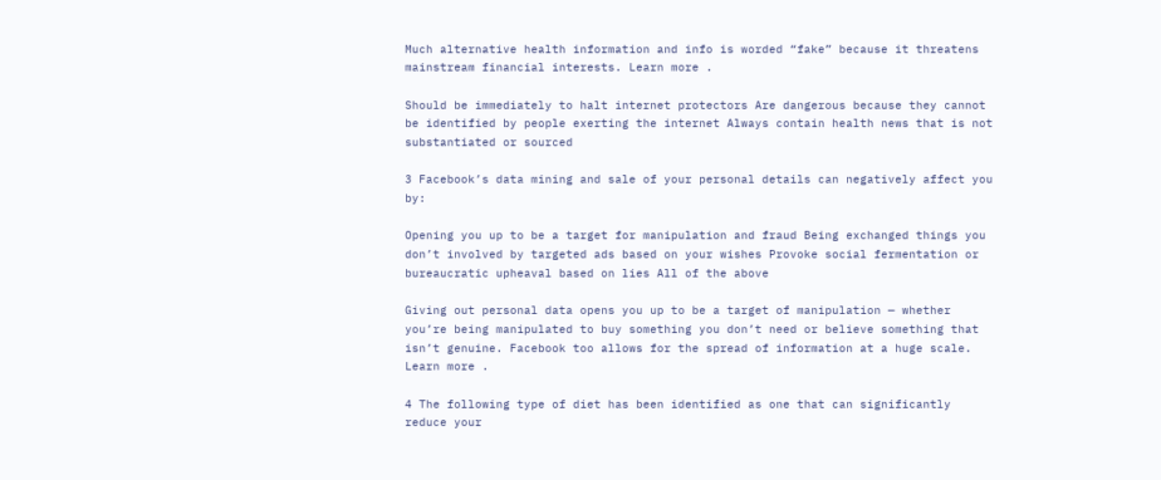Much alternative health information and info is worded “fake” because it threatens mainstream financial interests. Learn more .

Should be immediately to halt internet protectors Are dangerous because they cannot be identified by people exerting the internet Always contain health news that is not substantiated or sourced

3 Facebook’s data mining and sale of your personal details can negatively affect you by:

Opening you up to be a target for manipulation and fraud Being exchanged things you don’t involved by targeted ads based on your wishes Provoke social fermentation or bureaucratic upheaval based on lies All of the above

Giving out personal data opens you up to be a target of manipulation — whether you’re being manipulated to buy something you don’t need or believe something that isn’t genuine. Facebook too allows for the spread of information at a huge scale. Learn more .

4 The following type of diet has been identified as one that can significantly reduce your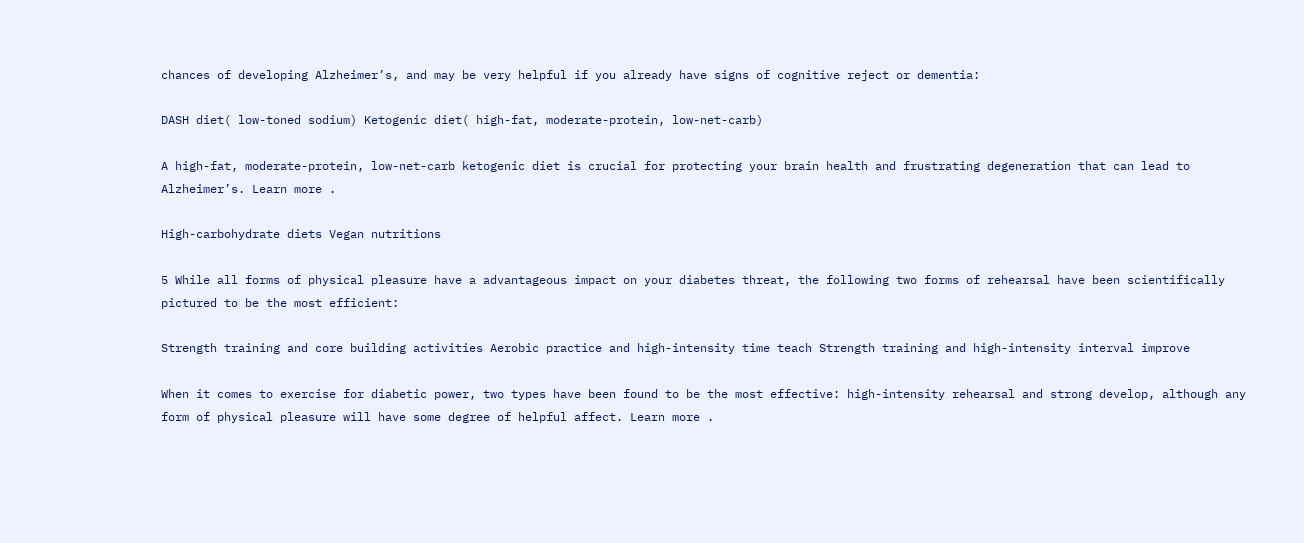chances of developing Alzheimer’s, and may be very helpful if you already have signs of cognitive reject or dementia:

DASH diet( low-toned sodium) Ketogenic diet( high-fat, moderate-protein, low-net-carb)

A high-fat, moderate-protein, low-net-carb ketogenic diet is crucial for protecting your brain health and frustrating degeneration that can lead to Alzheimer’s. Learn more .

High-carbohydrate diets Vegan nutritions

5 While all forms of physical pleasure have a advantageous impact on your diabetes threat, the following two forms of rehearsal have been scientifically pictured to be the most efficient:

Strength training and core building activities Aerobic practice and high-intensity time teach Strength training and high-intensity interval improve

When it comes to exercise for diabetic power, two types have been found to be the most effective: high-intensity rehearsal and strong develop, although any form of physical pleasure will have some degree of helpful affect. Learn more .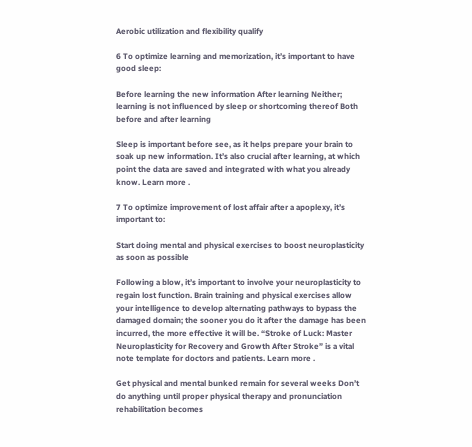Aerobic utilization and flexibility qualify

6 To optimize learning and memorization, it’s important to have good sleep:

Before learning the new information After learning Neither; learning is not influenced by sleep or shortcoming thereof Both before and after learning

Sleep is important before see, as it helps prepare your brain to soak up new information. It’s also crucial after learning, at which point the data are saved and integrated with what you already know. Learn more .

7 To optimize improvement of lost affair after a apoplexy, it’s important to:

Start doing mental and physical exercises to boost neuroplasticity as soon as possible

Following a blow, it’s important to involve your neuroplasticity to regain lost function. Brain training and physical exercises allow your intelligence to develop alternating pathways to bypass the damaged domain; the sooner you do it after the damage has been incurred, the more effective it will be. “Stroke of Luck: Master Neuroplasticity for Recovery and Growth After Stroke” is a vital note template for doctors and patients. Learn more .

Get physical and mental bunked remain for several weeks Don’t do anything until proper physical therapy and pronunciation rehabilitation becomes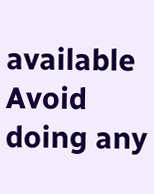available Avoid doing any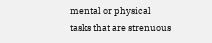mental or physical tasks that are strenuous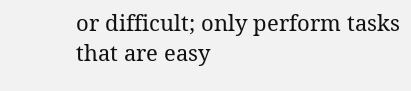or difficult; only perform tasks that are easy